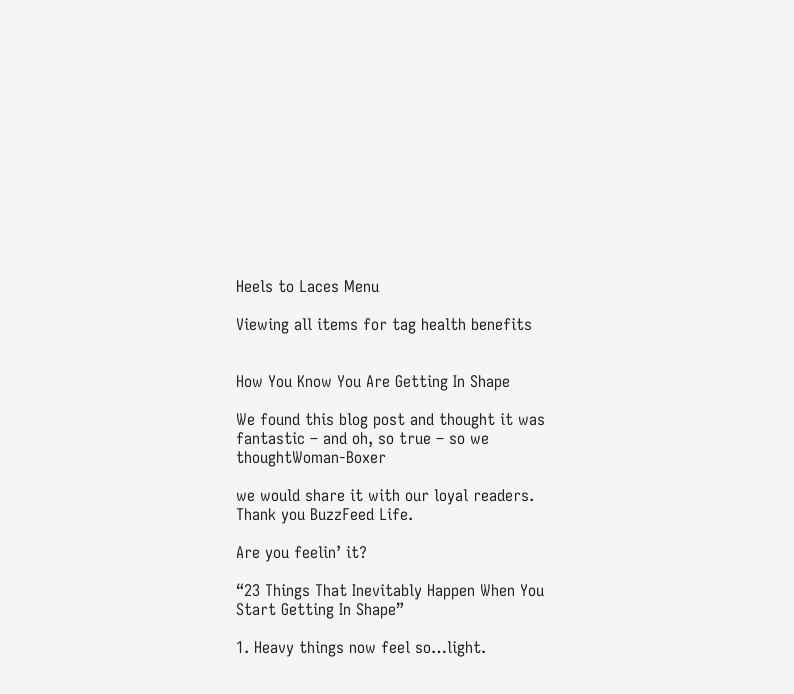Heels to Laces Menu

Viewing all items for tag health benefits


How You Know You Are Getting In Shape

We found this blog post and thought it was fantastic – and oh, so true – so we thoughtWoman-Boxer

we would share it with our loyal readers. Thank you BuzzFeed Life.

Are you feelin’ it?

“23 Things That Inevitably Happen When You Start Getting In Shape”

1. Heavy things now feel so…light.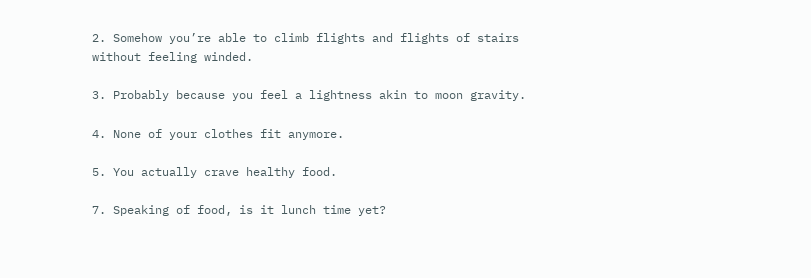2. Somehow you’re able to climb flights and flights of stairs without feeling winded.

3. Probably because you feel a lightness akin to moon gravity.

4. None of your clothes fit anymore.

5. You actually crave healthy food.

7. Speaking of food, is it lunch time yet?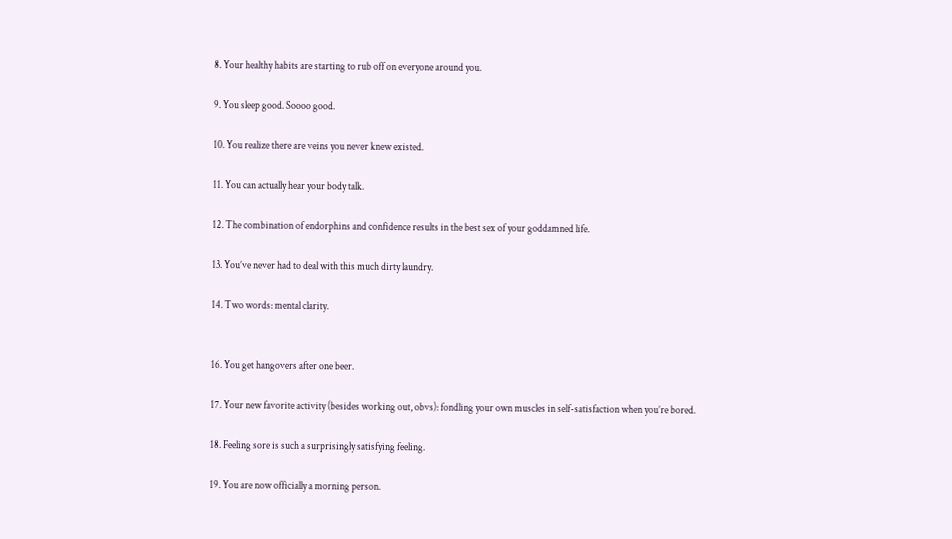8. Your healthy habits are starting to rub off on everyone around you.

9. You sleep good. Soooo good.

10. You realize there are veins you never knew existed.

11. You can actually hear your body talk.

12. The combination of endorphins and confidence results in the best sex of your goddamned life.

13. You’ve never had to deal with this much dirty laundry.

14. Two words: mental clarity.


16. You get hangovers after one beer.

17. Your new favorite activity (besides working out, obvs): fondling your own muscles in self-satisfaction when you’re bored.

18. Feeling sore is such a surprisingly satisfying feeling.

19. You are now officially a morning person.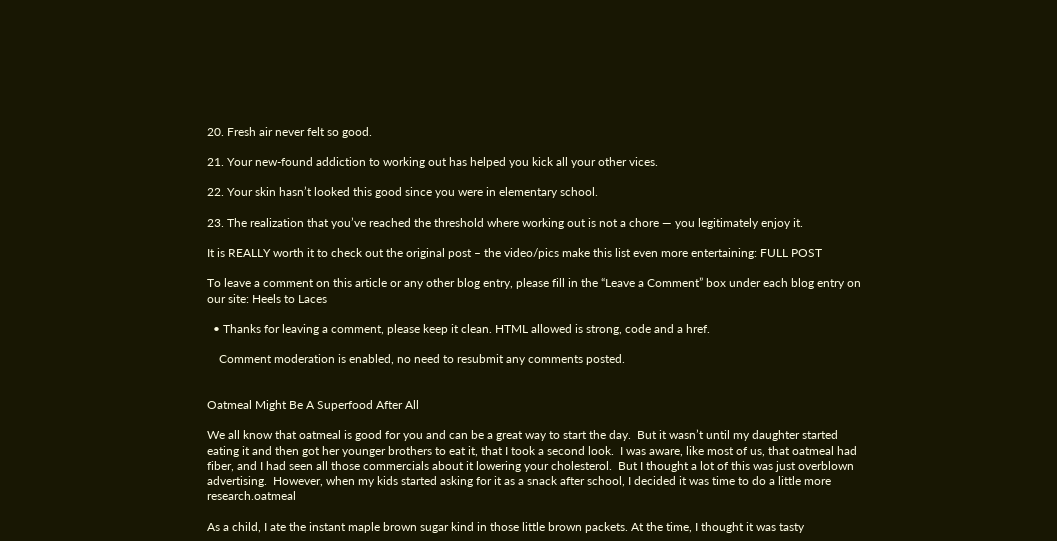20. Fresh air never felt so good.

21. Your new-found addiction to working out has helped you kick all your other vices.

22. Your skin hasn’t looked this good since you were in elementary school.

23. The realization that you’ve reached the threshold where working out is not a chore — you legitimately enjoy it.

It is REALLY worth it to check out the original post – the video/pics make this list even more entertaining: FULL POST

To leave a comment on this article or any other blog entry, please fill in the “Leave a Comment” box under each blog entry on our site: Heels to Laces

  • Thanks for leaving a comment, please keep it clean. HTML allowed is strong, code and a href.

    Comment moderation is enabled, no need to resubmit any comments posted.


Oatmeal Might Be A Superfood After All

We all know that oatmeal is good for you and can be a great way to start the day.  But it wasn’t until my daughter started eating it and then got her younger brothers to eat it, that I took a second look.  I was aware, like most of us, that oatmeal had fiber, and I had seen all those commercials about it lowering your cholesterol.  But I thought a lot of this was just overblown advertising.  However, when my kids started asking for it as a snack after school, I decided it was time to do a little more research.oatmeal

As a child, I ate the instant maple brown sugar kind in those little brown packets. At the time, I thought it was tasty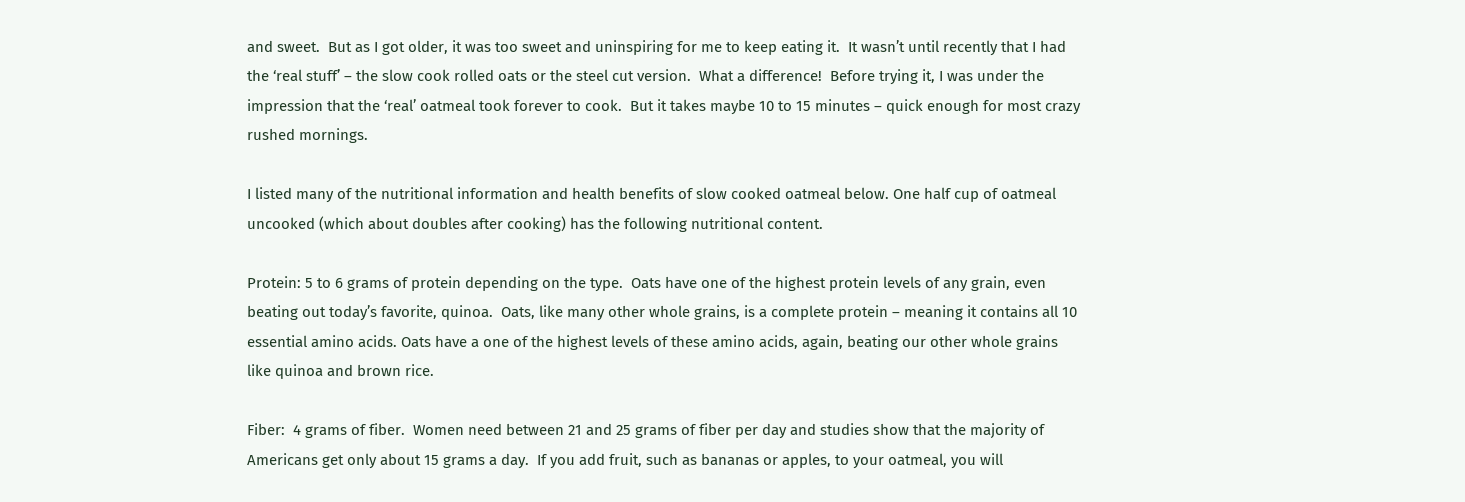and sweet.  But as I got older, it was too sweet and uninspiring for me to keep eating it.  It wasn’t until recently that I had the ‘real stuff’ – the slow cook rolled oats or the steel cut version.  What a difference!  Before trying it, I was under the impression that the ‘real’ oatmeal took forever to cook.  But it takes maybe 10 to 15 minutes – quick enough for most crazy rushed mornings.

I listed many of the nutritional information and health benefits of slow cooked oatmeal below. One half cup of oatmeal uncooked (which about doubles after cooking) has the following nutritional content.

Protein: 5 to 6 grams of protein depending on the type.  Oats have one of the highest protein levels of any grain, even beating out today’s favorite, quinoa.  Oats, like many other whole grains, is a complete protein – meaning it contains all 10 essential amino acids. Oats have a one of the highest levels of these amino acids, again, beating our other whole grains like quinoa and brown rice.

Fiber:  4 grams of fiber.  Women need between 21 and 25 grams of fiber per day and studies show that the majority of Americans get only about 15 grams a day.  If you add fruit, such as bananas or apples, to your oatmeal, you will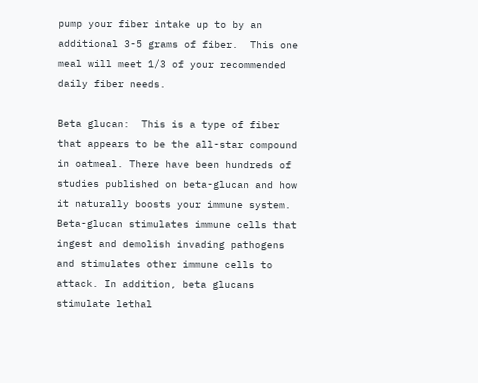pump your fiber intake up to by an additional 3-5 grams of fiber.  This one meal will meet 1/3 of your recommended daily fiber needs.

Beta glucan:  This is a type of fiber that appears to be the all-star compound in oatmeal. There have been hundreds of studies published on beta-glucan and how it naturally boosts your immune system. Beta-glucan stimulates immune cells that ingest and demolish invading pathogens and stimulates other immune cells to attack. In addition, beta glucans stimulate lethal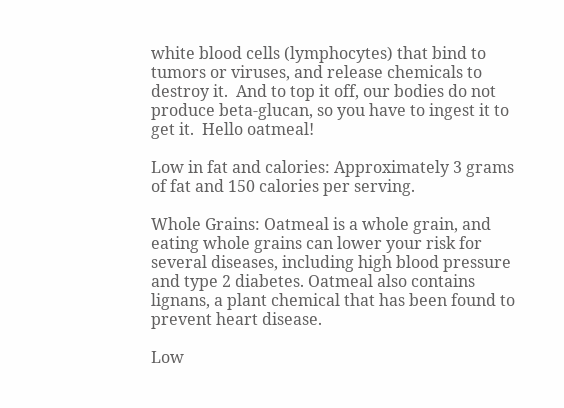white blood cells (lymphocytes) that bind to tumors or viruses, and release chemicals to destroy it.  And to top it off, our bodies do not produce beta-glucan, so you have to ingest it to get it.  Hello oatmeal!

Low in fat and calories: Approximately 3 grams of fat and 150 calories per serving.

Whole Grains: Oatmeal is a whole grain, and eating whole grains can lower your risk for several diseases, including high blood pressure and type 2 diabetes. Oatmeal also contains lignans, a plant chemical that has been found to prevent heart disease.

Low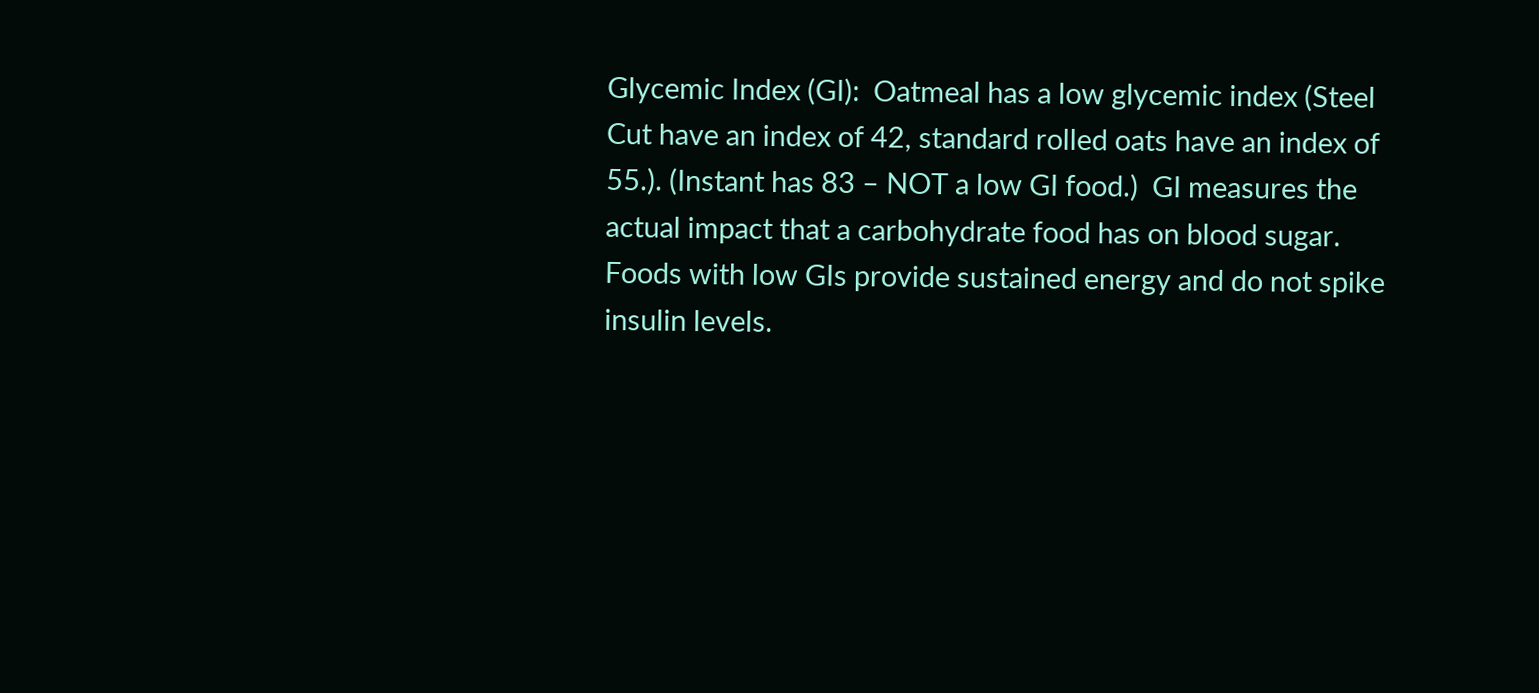Glycemic Index (GI):  Oatmeal has a low glycemic index (Steel Cut have an index of 42, standard rolled oats have an index of 55.). (Instant has 83 – NOT a low GI food.)  GI measures the actual impact that a carbohydrate food has on blood sugar.  Foods with low GIs provide sustained energy and do not spike insulin levels.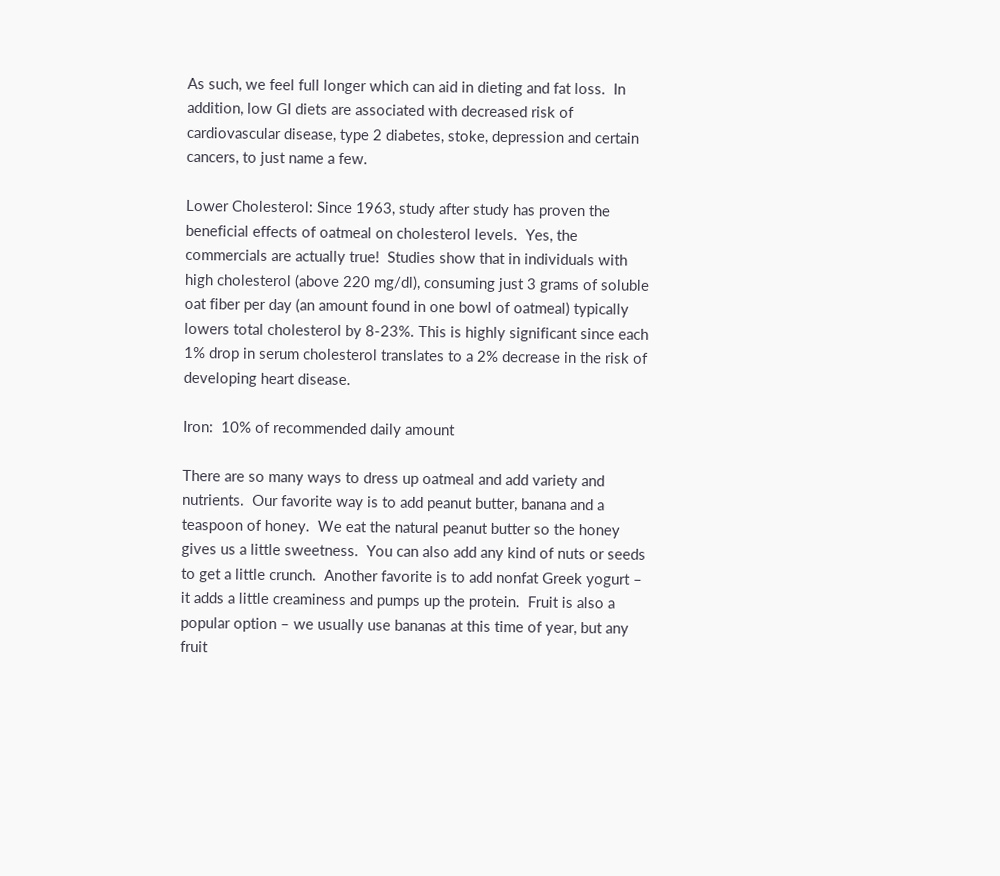As such, we feel full longer which can aid in dieting and fat loss.  In addition, low GI diets are associated with decreased risk of cardiovascular disease, type 2 diabetes, stoke, depression and certain cancers, to just name a few.

Lower Cholesterol: Since 1963, study after study has proven the beneficial effects of oatmeal on cholesterol levels.  Yes, the commercials are actually true!  Studies show that in individuals with high cholesterol (above 220 mg/dl), consuming just 3 grams of soluble oat fiber per day (an amount found in one bowl of oatmeal) typically lowers total cholesterol by 8-23%. This is highly significant since each 1% drop in serum cholesterol translates to a 2% decrease in the risk of developing heart disease.

Iron:  10% of recommended daily amount

There are so many ways to dress up oatmeal and add variety and nutrients.  Our favorite way is to add peanut butter, banana and a teaspoon of honey.  We eat the natural peanut butter so the honey gives us a little sweetness.  You can also add any kind of nuts or seeds to get a little crunch.  Another favorite is to add nonfat Greek yogurt – it adds a little creaminess and pumps up the protein.  Fruit is also a popular option – we usually use bananas at this time of year, but any fruit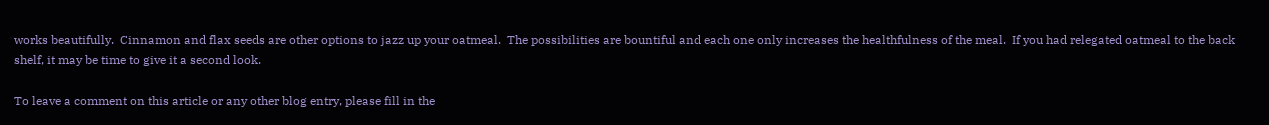works beautifully.  Cinnamon and flax seeds are other options to jazz up your oatmeal.  The possibilities are bountiful and each one only increases the healthfulness of the meal.  If you had relegated oatmeal to the back shelf, it may be time to give it a second look.

To leave a comment on this article or any other blog entry, please fill in the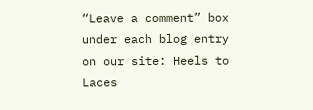“Leave a comment” box under each blog entry on our site: Heels to Laces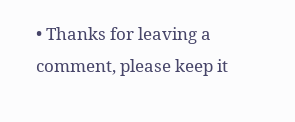• Thanks for leaving a comment, please keep it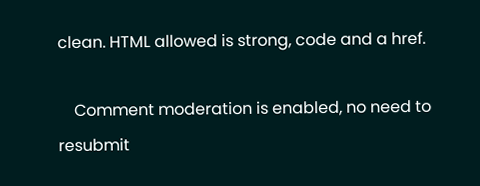clean. HTML allowed is strong, code and a href.

    Comment moderation is enabled, no need to resubmit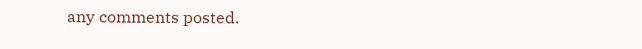any comments posted.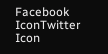Facebook IconTwitter Icon